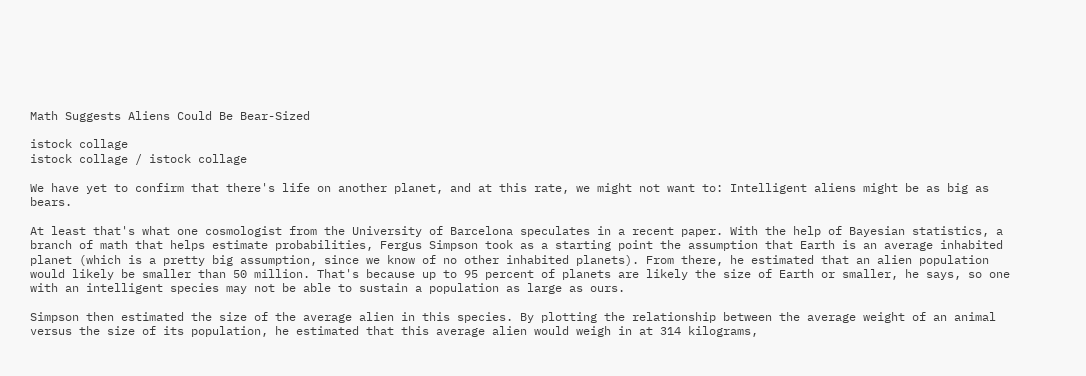Math Suggests Aliens Could Be Bear-Sized

istock collage
istock collage / istock collage

We have yet to confirm that there's life on another planet, and at this rate, we might not want to: Intelligent aliens might be as big as bears.

At least that's what one cosmologist from the University of Barcelona speculates in a recent paper. With the help of Bayesian statistics, a branch of math that helps estimate probabilities, Fergus Simpson took as a starting point the assumption that Earth is an average inhabited planet (which is a pretty big assumption, since we know of no other inhabited planets). From there, he estimated that an alien population would likely be smaller than 50 million. That's because up to 95 percent of planets are likely the size of Earth or smaller, he says, so one with an intelligent species may not be able to sustain a population as large as ours.

Simpson then estimated the size of the average alien in this species. By plotting the relationship between the average weight of an animal versus the size of its population, he estimated that this average alien would weigh in at 314 kilograms,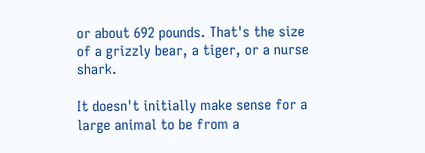or about 692 pounds. That's the size of a grizzly bear, a tiger, or a nurse shark.

It doesn't initially make sense for a large animal to be from a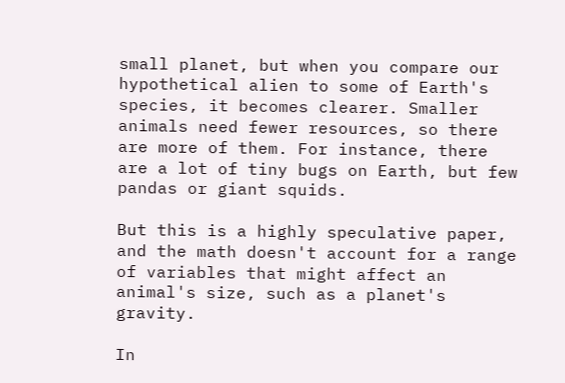small planet, but when you compare our hypothetical alien to some of Earth's species, it becomes clearer. Smaller animals need fewer resources, so there are more of them. For instance, there are a lot of tiny bugs on Earth, but few pandas or giant squids.

But this is a highly speculative paper, and the math doesn't account for a range of variables that might affect an animal's size, such as a planet's gravity.

In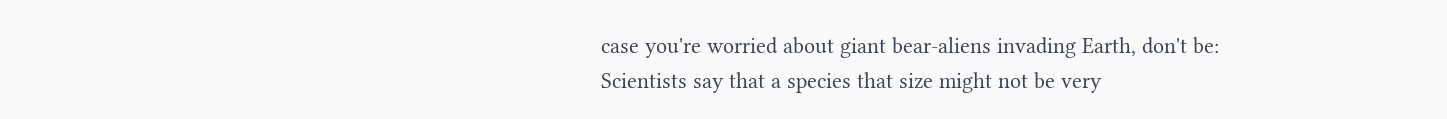case you're worried about giant bear-aliens invading Earth, don't be: Scientists say that a species that size might not be very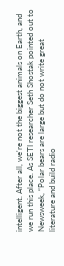intelligent. After all, we're not the biggest animals on Earth, and we run this place. As SETI researcher Seth Shostak pointed out to Newsweek, “Polar bears are large but do not write great literature and build radio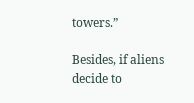towers.”

Besides, if aliens decide to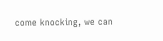come knocking, we can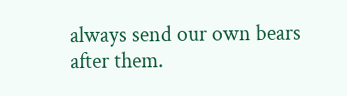always send our own bears after them.